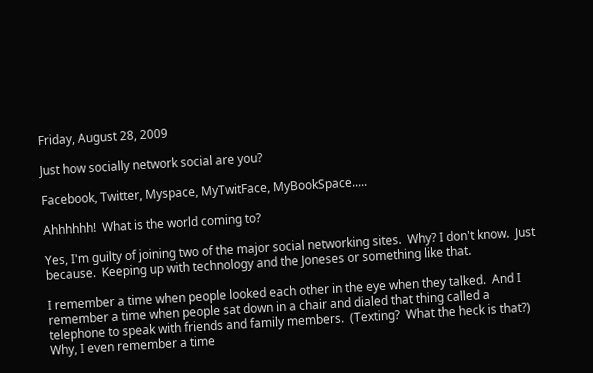Friday, August 28, 2009

Just how socially network social are you?

Facebook, Twitter, Myspace, MyTwitFace, MyBookSpace.....

Ahhhhhh!  What is the world coming to?

Yes, I'm guilty of joining two of the major social networking sites.  Why? I don't know.  Just because.  Keeping up with technology and the Joneses or something like that.

I remember a time when people looked each other in the eye when they talked.  And I remember a time when people sat down in a chair and dialed that thing called a telephone to speak with friends and family members.  (Texting?  What the heck is that?)  Why, I even remember a time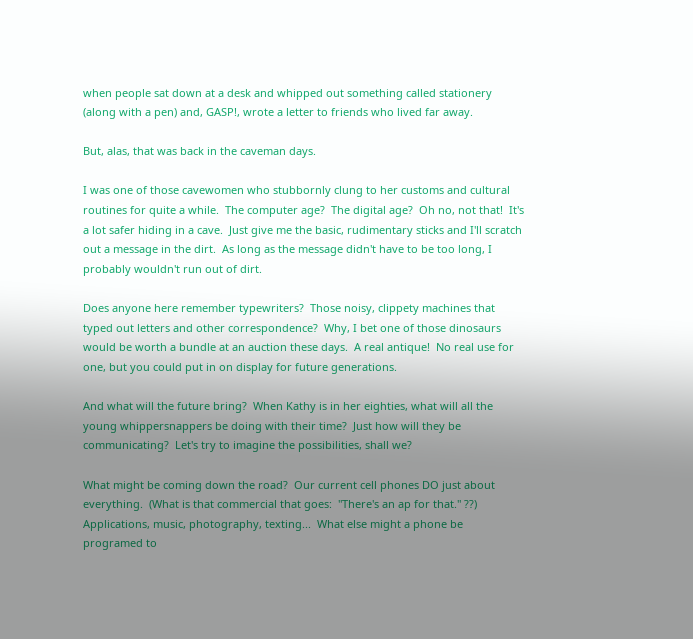when people sat down at a desk and whipped out something called stationery (along with a pen) and, GASP!, wrote a letter to friends who lived far away.

But, alas, that was back in the caveman days.

I was one of those cavewomen who stubbornly clung to her customs and cultural routines for quite a while.  The computer age?  The digital age?  Oh no, not that!  It's a lot safer hiding in a cave.  Just give me the basic, rudimentary sticks and I'll scratch out a message in the dirt.  As long as the message didn't have to be too long, I probably wouldn't run out of dirt.

Does anyone here remember typewriters?  Those noisy, clippety machines that typed out letters and other correspondence?  Why, I bet one of those dinosaurs would be worth a bundle at an auction these days.  A real antique!  No real use for one, but you could put in on display for future generations.

And what will the future bring?  When Kathy is in her eighties, what will all the young whippersnappers be doing with their time?  Just how will they be communicating?  Let's try to imagine the possibilities, shall we?

What might be coming down the road?  Our current cell phones DO just about everything.  (What is that commercial that goes:  "There's an ap for that." ??)  Applications, music, photography, texting...  What else might a phone be programed to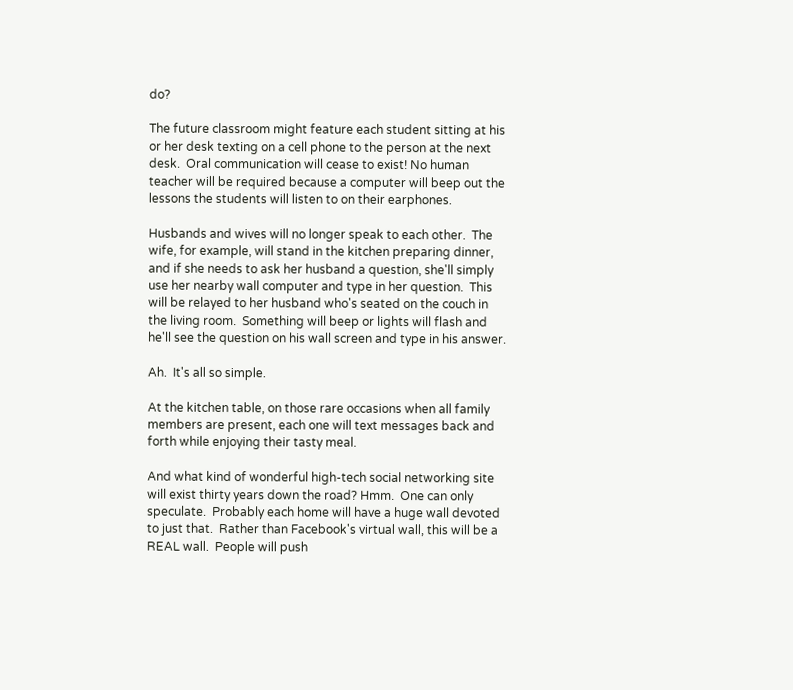do?

The future classroom might feature each student sitting at his or her desk texting on a cell phone to the person at the next desk.  Oral communication will cease to exist! No human teacher will be required because a computer will beep out the lessons the students will listen to on their earphones.

Husbands and wives will no longer speak to each other.  The wife, for example, will stand in the kitchen preparing dinner, and if she needs to ask her husband a question, she'll simply use her nearby wall computer and type in her question.  This will be relayed to her husband who's seated on the couch in the living room.  Something will beep or lights will flash and he'll see the question on his wall screen and type in his answer.

Ah.  It's all so simple.

At the kitchen table, on those rare occasions when all family members are present, each one will text messages back and forth while enjoying their tasty meal.

And what kind of wonderful high-tech social networking site will exist thirty years down the road? Hmm.  One can only speculate.  Probably each home will have a huge wall devoted to just that.  Rather than Facebook's virtual wall, this will be a REAL wall.  People will push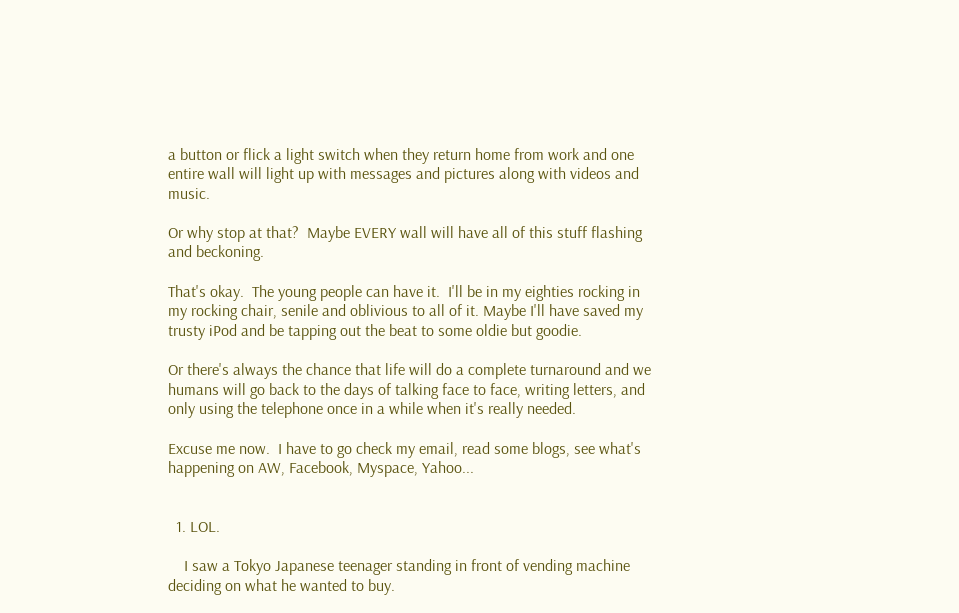a button or flick a light switch when they return home from work and one entire wall will light up with messages and pictures along with videos and music.

Or why stop at that?  Maybe EVERY wall will have all of this stuff flashing and beckoning.

That's okay.  The young people can have it.  I'll be in my eighties rocking in my rocking chair, senile and oblivious to all of it. Maybe I'll have saved my trusty iPod and be tapping out the beat to some oldie but goodie.

Or there's always the chance that life will do a complete turnaround and we humans will go back to the days of talking face to face, writing letters, and only using the telephone once in a while when it's really needed.

Excuse me now.  I have to go check my email, read some blogs, see what's happening on AW, Facebook, Myspace, Yahoo...


  1. LOL.

    I saw a Tokyo Japanese teenager standing in front of vending machine deciding on what he wanted to buy.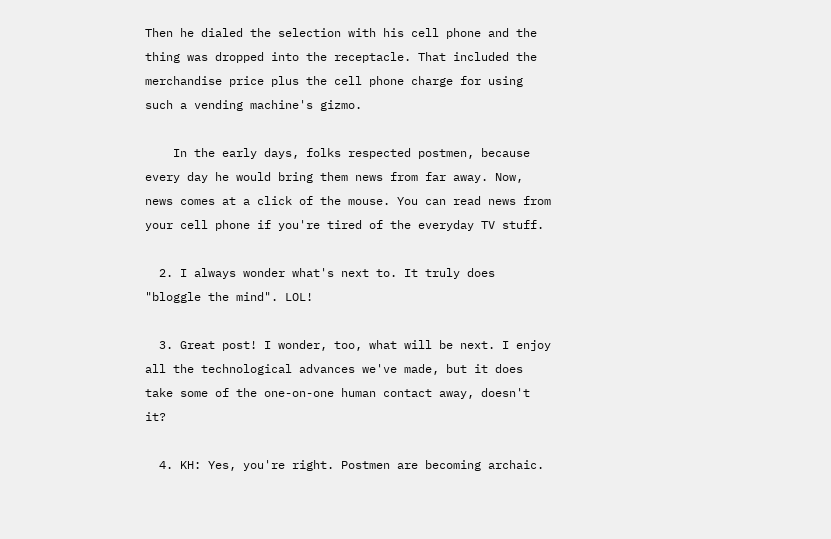Then he dialed the selection with his cell phone and the thing was dropped into the receptacle. That included the merchandise price plus the cell phone charge for using such a vending machine's gizmo.

    In the early days, folks respected postmen, because every day he would bring them news from far away. Now, news comes at a click of the mouse. You can read news from your cell phone if you're tired of the everyday TV stuff.

  2. I always wonder what's next to. It truly does "bloggle the mind". LOL!

  3. Great post! I wonder, too, what will be next. I enjoy all the technological advances we've made, but it does take some of the one-on-one human contact away, doesn't it?

  4. KH: Yes, you're right. Postmen are becoming archaic.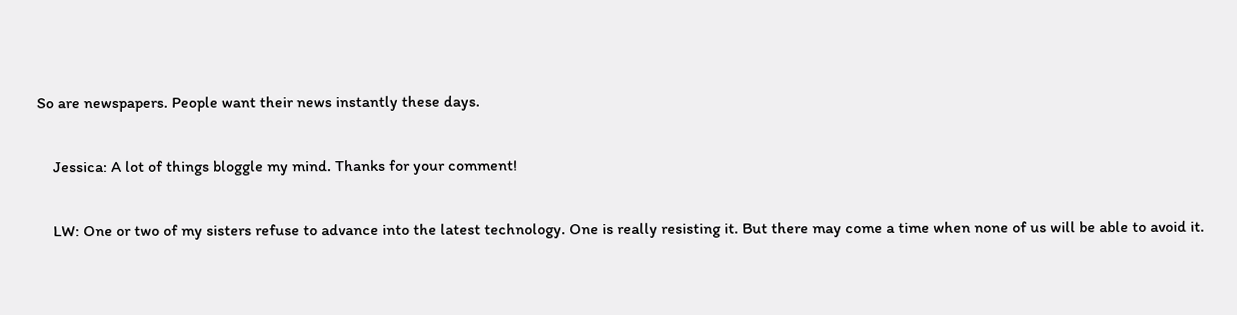So are newspapers. People want their news instantly these days.

    Jessica: A lot of things bloggle my mind. Thanks for your comment!

    LW: One or two of my sisters refuse to advance into the latest technology. One is really resisting it. But there may come a time when none of us will be able to avoid it.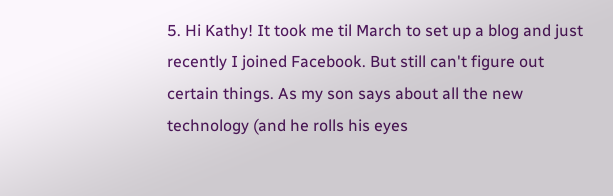5. Hi Kathy! It took me til March to set up a blog and just recently I joined Facebook. But still can't figure out certain things. As my son says about all the new technology (and he rolls his eyes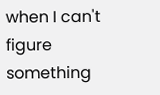when I can't figure something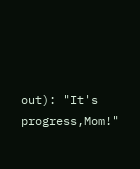out): "It's progress,Mom!"